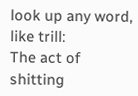look up any word, like trill:
The act of shitting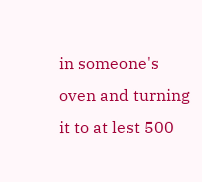in someone's oven and turning it to at lest 500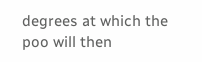degrees at which the poo will then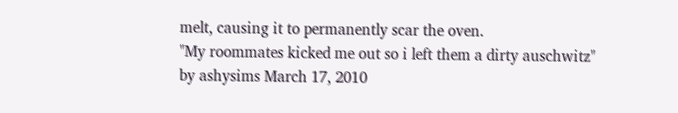melt, causing it to permanently scar the oven.
"My roommates kicked me out so i left them a dirty auschwitz"
by ashysims March 17, 2010